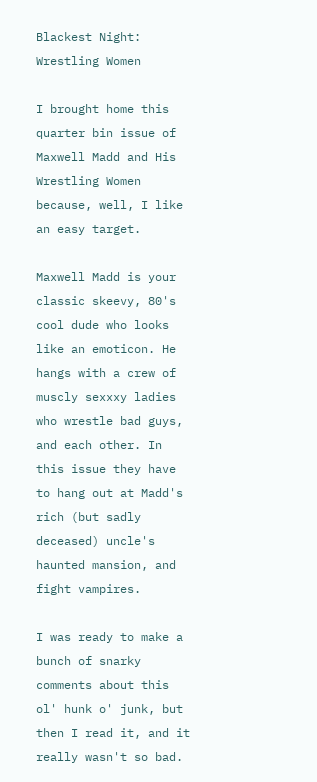Blackest Night: Wrestling Women

I brought home this quarter bin issue of Maxwell Madd and His Wrestling Women because, well, I like an easy target.

Maxwell Madd is your classic skeevy, 80's cool dude who looks like an emoticon. He hangs with a crew of muscly sexxxy ladies who wrestle bad guys, and each other. In this issue they have to hang out at Madd's rich (but sadly deceased) uncle's haunted mansion, and fight vampires.

I was ready to make a bunch of snarky comments about this ol' hunk o' junk, but then I read it, and it really wasn't so bad.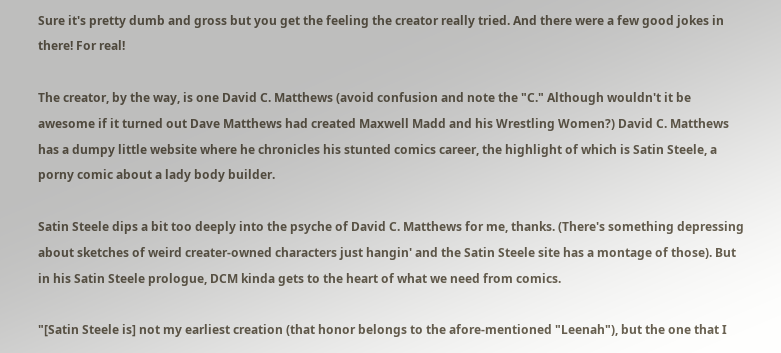Sure it's pretty dumb and gross but you get the feeling the creator really tried. And there were a few good jokes in there! For real!

The creator, by the way, is one David C. Matthews (avoid confusion and note the "C." Although wouldn't it be awesome if it turned out Dave Matthews had created Maxwell Madd and his Wrestling Women?) David C. Matthews has a dumpy little website where he chronicles his stunted comics career, the highlight of which is Satin Steele, a porny comic about a lady body builder.

Satin Steele dips a bit too deeply into the psyche of David C. Matthews for me, thanks. (There's something depressing about sketches of weird creater-owned characters just hangin' and the Satin Steele site has a montage of those). But in his Satin Steele prologue, DCM kinda gets to the heart of what we need from comics.

"[Satin Steele is] not my earliest creation (that honor belongs to the afore-mentioned "Leenah"), but the one that I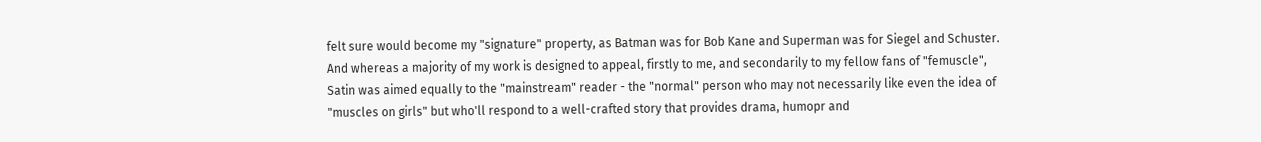felt sure would become my "signature" property, as Batman was for Bob Kane and Superman was for Siegel and Schuster. And whereas a majority of my work is designed to appeal, firstly to me, and secondarily to my fellow fans of "femuscle", Satin was aimed equally to the "mainstream" reader - the "normal" person who may not necessarily like even the idea of "muscles on girls" but who'll respond to a well-crafted story that provides drama, humopr and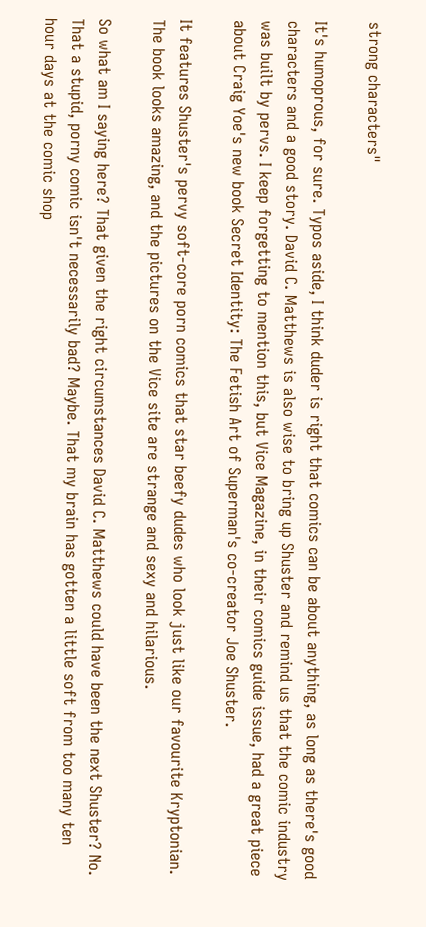strong characters"

It's humoprous, for sure. Typos aside, I think duder is right that comics can be about anything, as long as there's good characters and a good story. David C. Matthews is also wise to bring up Shuster and remind us that the comic industry was built by pervs. I keep forgetting to mention this, but Vice Magazine, in their comics guide issue, had a great piece about Craig Yoe's new book Secret Identity: The Fetish Art of Superman's co-creator Joe Shuster.

It features Shuster's pervy soft-core porn comics that star beefy dudes who look just like our favourite Kryptonian. The book looks amazing, and the pictures on the Vice site are strange and sexy and hilarious.

So what am I saying here? That given the right circumstances David C. Matthews could have been the next Shuster? No. That a stupid, porny comic isn't necessarily bad? Maybe. That my brain has gotten a little soft from too many ten hour days at the comic shop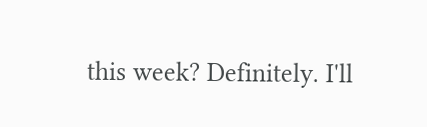this week? Definitely. I'll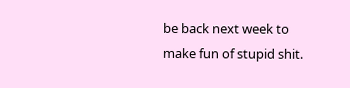be back next week to make fun of stupid shit.